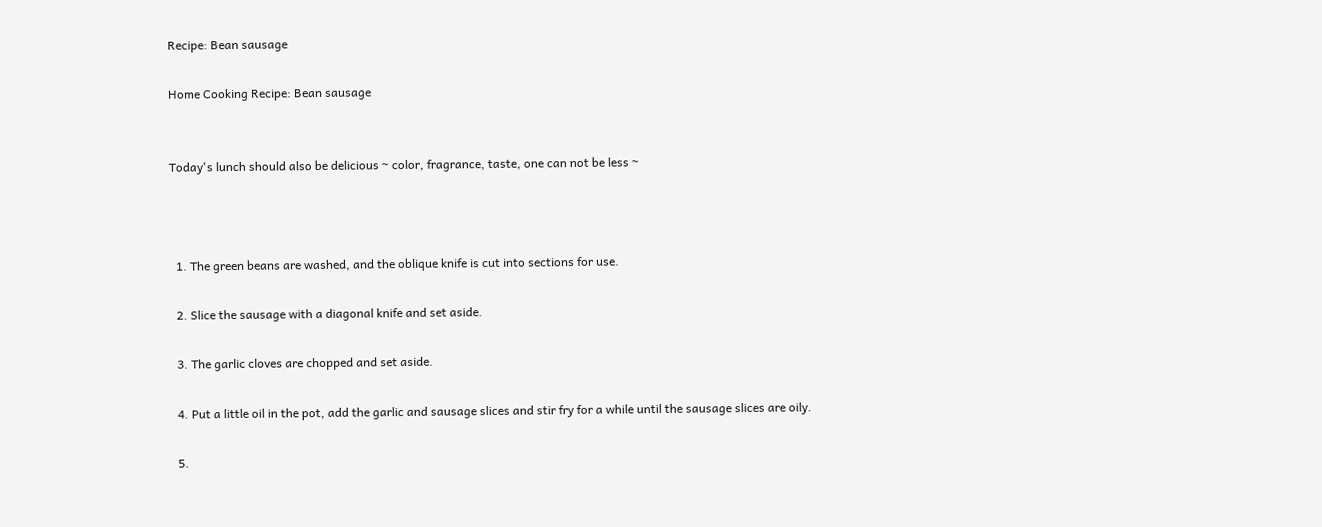Recipe: Bean sausage

Home Cooking Recipe: Bean sausage


Today's lunch should also be delicious ~ color, fragrance, taste, one can not be less ~



  1. The green beans are washed, and the oblique knife is cut into sections for use.

  2. Slice the sausage with a diagonal knife and set aside.

  3. The garlic cloves are chopped and set aside.

  4. Put a little oil in the pot, add the garlic and sausage slices and stir fry for a while until the sausage slices are oily.

  5.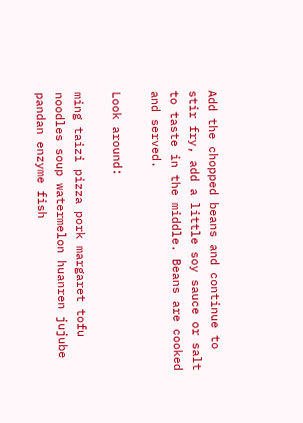Add the chopped beans and continue to stir fry, add a little soy sauce or salt to taste in the middle. Beans are cooked and served.

Look around:

ming taizi pizza pork margaret tofu noodles soup watermelon huanren jujube pandan enzyme fish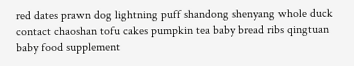red dates prawn dog lightning puff shandong shenyang whole duck contact chaoshan tofu cakes pumpkin tea baby bread ribs qingtuan baby food supplement